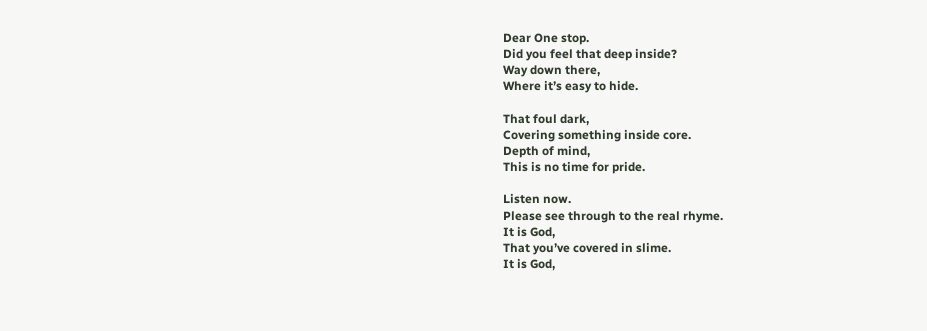Dear One stop.
Did you feel that deep inside?
Way down there,
Where it’s easy to hide.

That foul dark,
Covering something inside core.
Depth of mind,
This is no time for pride.

Listen now.
Please see through to the real rhyme.
It is God,
That you’ve covered in slime.
It is God,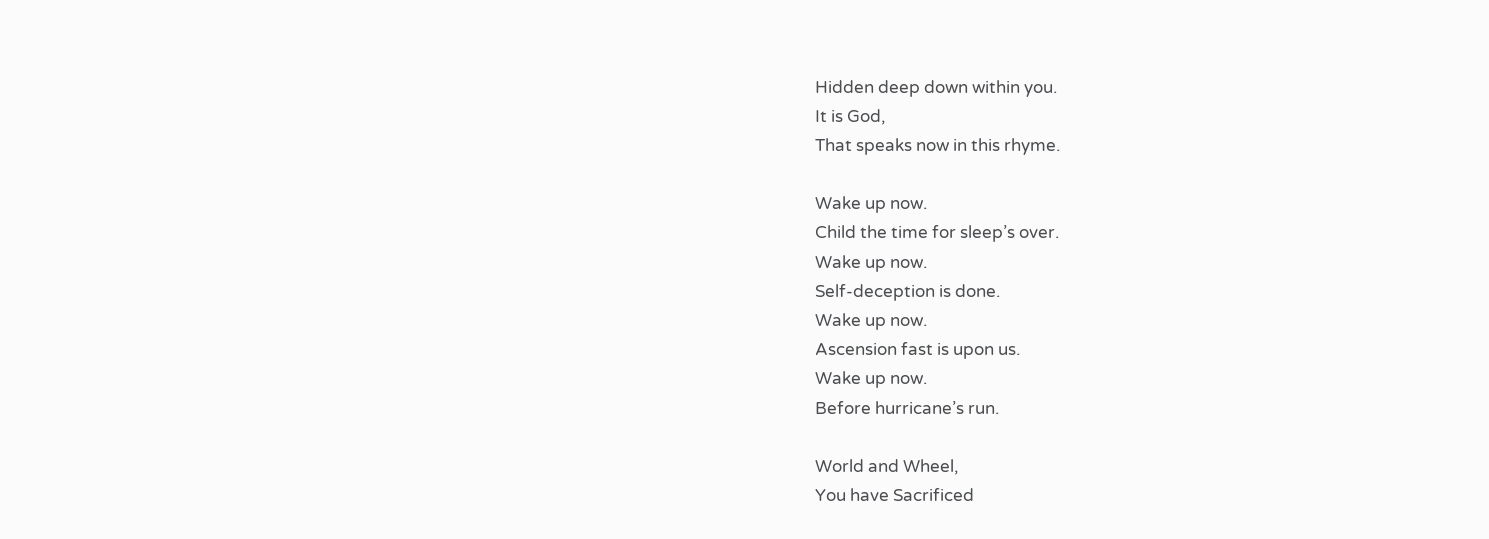Hidden deep down within you.
It is God,
That speaks now in this rhyme.

Wake up now.
Child the time for sleep’s over.
Wake up now.
Self-deception is done.
Wake up now.
Ascension fast is upon us.
Wake up now.
Before hurricane’s run.

World and Wheel,
You have Sacrificed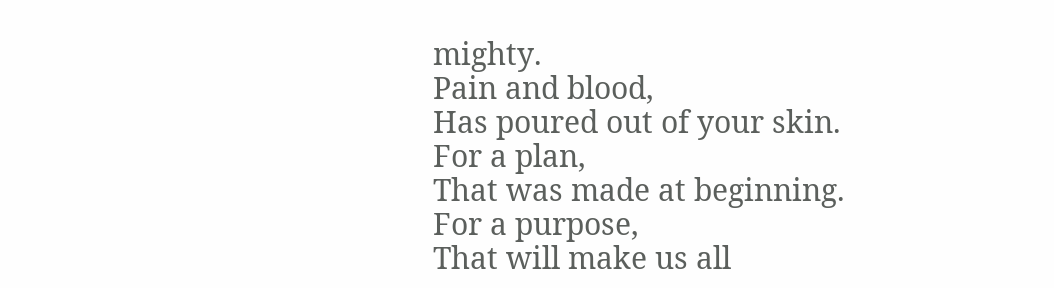mighty.
Pain and blood,
Has poured out of your skin.
For a plan,
That was made at beginning.
For a purpose,
That will make us all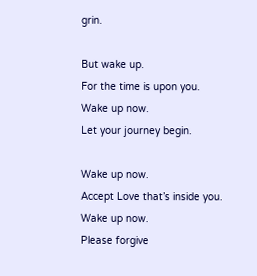grin.

But wake up.
For the time is upon you.
Wake up now.
Let your journey begin.

Wake up now.
Accept Love that’s inside you.
Wake up now.
Please forgive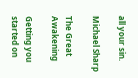all your sin.

Michael Sharp

The Great Awakening

Getting you started on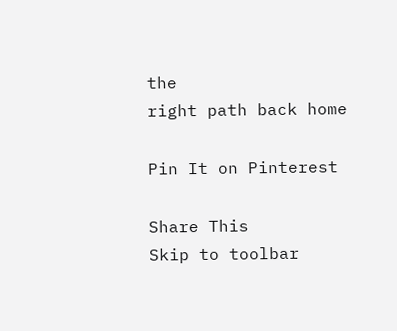the
right path back home

Pin It on Pinterest

Share This
Skip to toolbar